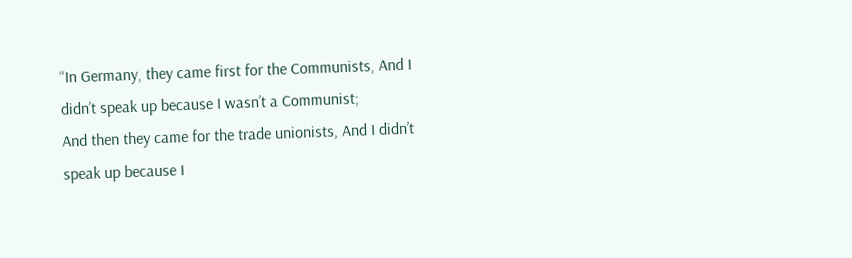“In Germany, they came first for the Communists, And I didn’t speak up because I wasn’t a Communist;
And then they came for the trade unionists, And I didn’t speak up because I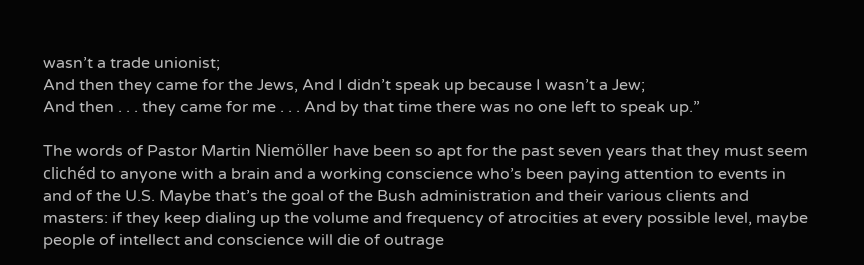wasn’t a trade unionist;
And then they came for the Jews, And I didn’t speak up because I wasn’t a Jew;
And then . . . they came for me . . . And by that time there was no one left to speak up.”

The words of Pastor Martin Niemöller have been so apt for the past seven years that they must seem clichéd to anyone with a brain and a working conscience who’s been paying attention to events in and of the U.S. Maybe that’s the goal of the Bush administration and their various clients and masters: if they keep dialing up the volume and frequency of atrocities at every possible level, maybe people of intellect and conscience will die of outrage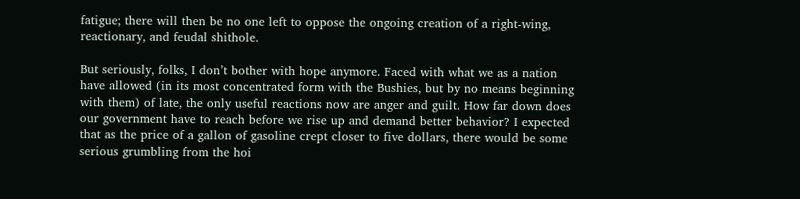fatigue; there will then be no one left to oppose the ongoing creation of a right-wing, reactionary, and feudal shithole.

But seriously, folks, I don’t bother with hope anymore. Faced with what we as a nation have allowed (in its most concentrated form with the Bushies, but by no means beginning with them) of late, the only useful reactions now are anger and guilt. How far down does our government have to reach before we rise up and demand better behavior? I expected that as the price of a gallon of gasoline crept closer to five dollars, there would be some serious grumbling from the hoi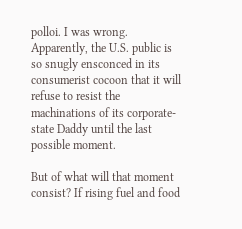polloi. I was wrong. Apparently, the U.S. public is so snugly ensconced in its consumerist cocoon that it will refuse to resist the machinations of its corporate-state Daddy until the last possible moment.

But of what will that moment consist? If rising fuel and food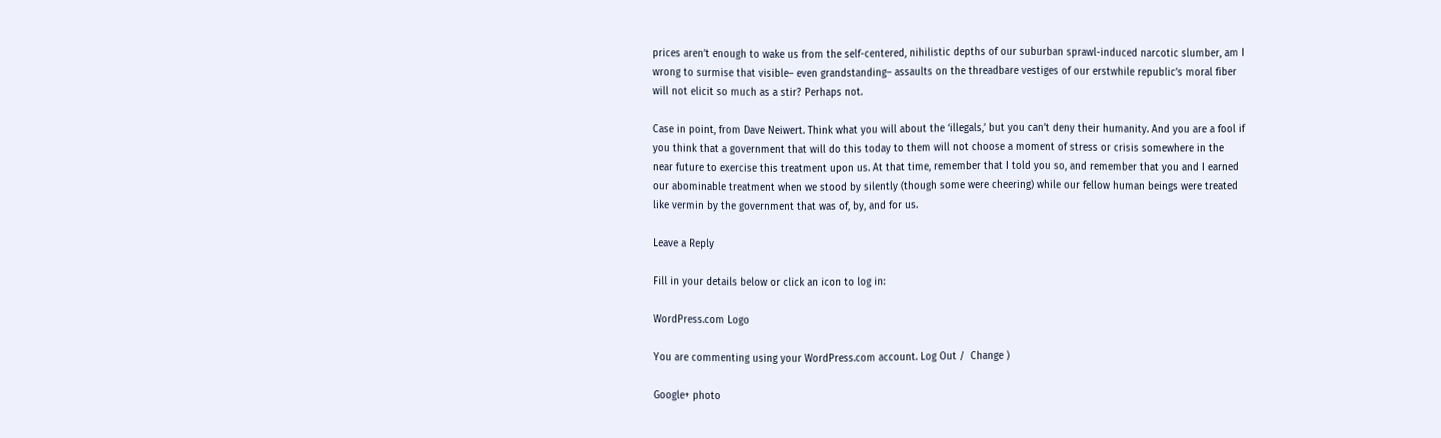prices aren’t enough to wake us from the self-centered, nihilistic depths of our suburban sprawl-induced narcotic slumber, am I wrong to surmise that visible– even grandstanding– assaults on the threadbare vestiges of our erstwhile republic’s moral fiber will not elicit so much as a stir? Perhaps not.

Case in point, from Dave Neiwert. Think what you will about the ‘illegals,’ but you can’t deny their humanity. And you are a fool if you think that a government that will do this today to them will not choose a moment of stress or crisis somewhere in the near future to exercise this treatment upon us. At that time, remember that I told you so, and remember that you and I earned our abominable treatment when we stood by silently (though some were cheering) while our fellow human beings were treated like vermin by the government that was of, by, and for us.

Leave a Reply

Fill in your details below or click an icon to log in:

WordPress.com Logo

You are commenting using your WordPress.com account. Log Out /  Change )

Google+ photo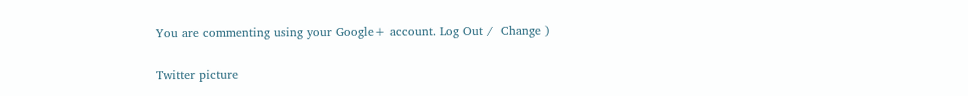You are commenting using your Google+ account. Log Out /  Change )

Twitter picture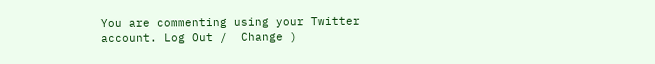You are commenting using your Twitter account. Log Out /  Change )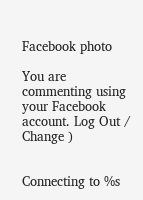Facebook photo

You are commenting using your Facebook account. Log Out /  Change )


Connecting to %s